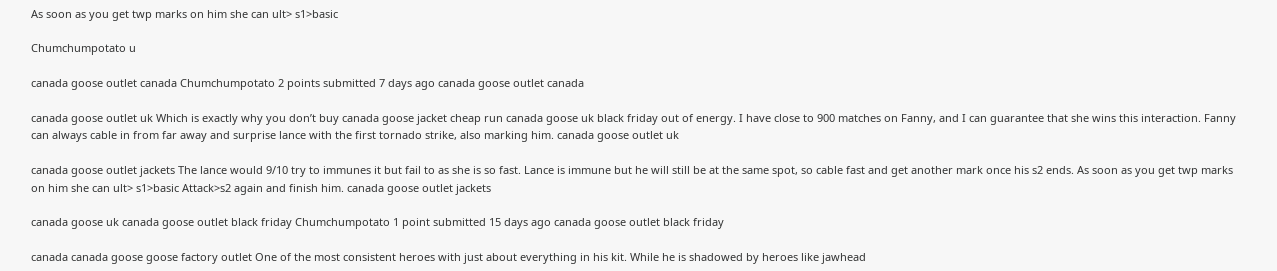As soon as you get twp marks on him she can ult> s1>basic

Chumchumpotato u

canada goose outlet canada Chumchumpotato 2 points submitted 7 days ago canada goose outlet canada

canada goose outlet uk Which is exactly why you don’t buy canada goose jacket cheap run canada goose uk black friday out of energy. I have close to 900 matches on Fanny, and I can guarantee that she wins this interaction. Fanny can always cable in from far away and surprise lance with the first tornado strike, also marking him. canada goose outlet uk

canada goose outlet jackets The lance would 9/10 try to immunes it but fail to as she is so fast. Lance is immune but he will still be at the same spot, so cable fast and get another mark once his s2 ends. As soon as you get twp marks on him she can ult> s1>basic Attack>s2 again and finish him. canada goose outlet jackets

canada goose uk canada goose outlet black friday Chumchumpotato 1 point submitted 15 days ago canada goose outlet black friday

canada canada goose goose factory outlet One of the most consistent heroes with just about everything in his kit. While he is shadowed by heroes like jawhead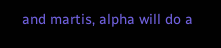and martis, alpha will do a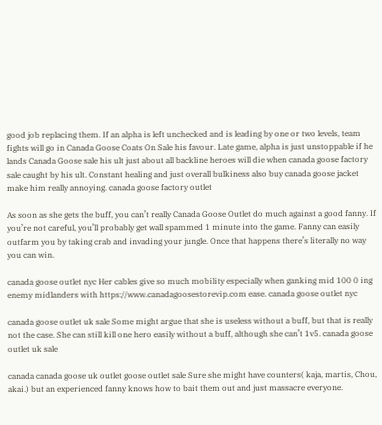good job replacing them. If an alpha is left unchecked and is leading by one or two levels, team fights will go in Canada Goose Coats On Sale his favour. Late game, alpha is just unstoppable if he lands Canada Goose sale his ult just about all backline heroes will die when canada goose factory sale caught by his ult. Constant healing and just overall bulkiness also buy canada goose jacket make him really annoying. canada goose factory outlet

As soon as she gets the buff, you can’t really Canada Goose Outlet do much against a good fanny. If you’re not careful, you’ll probably get wall spammed 1 minute into the game. Fanny can easily outfarm you by taking crab and invading your jungle. Once that happens there’s literally no way you can win.

canada goose outlet nyc Her cables give so much mobility especially when ganking mid 100 0 ing enemy midlanders with https://www.canadagoosestorevip.com ease. canada goose outlet nyc

canada goose outlet uk sale Some might argue that she is useless without a buff, but that is really not the case. She can still kill one hero easily without a buff, although she can’t 1v5. canada goose outlet uk sale

canada canada goose uk outlet goose outlet sale Sure she might have counters( kaja, martis, Chou, akai.) but an experienced fanny knows how to bait them out and just massacre everyone.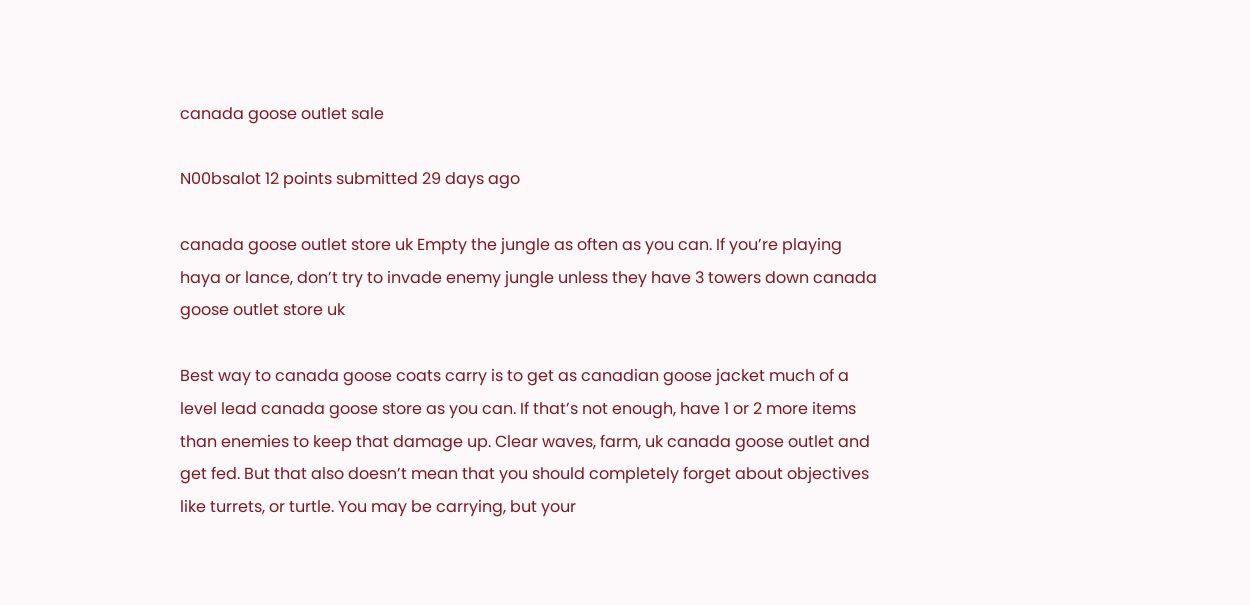canada goose outlet sale

N00bsalot 12 points submitted 29 days ago

canada goose outlet store uk Empty the jungle as often as you can. If you’re playing haya or lance, don’t try to invade enemy jungle unless they have 3 towers down canada goose outlet store uk

Best way to canada goose coats carry is to get as canadian goose jacket much of a level lead canada goose store as you can. If that’s not enough, have 1 or 2 more items than enemies to keep that damage up. Clear waves, farm, uk canada goose outlet and get fed. But that also doesn’t mean that you should completely forget about objectives like turrets, or turtle. You may be carrying, but your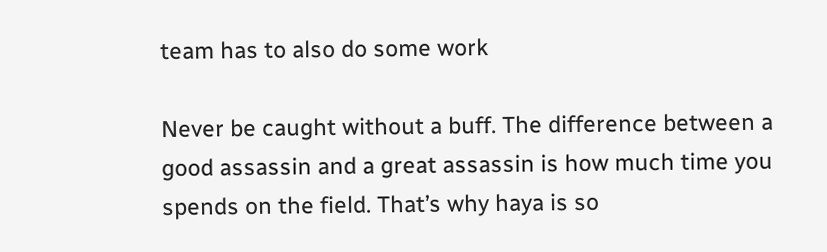team has to also do some work

Never be caught without a buff. The difference between a good assassin and a great assassin is how much time you spends on the field. That’s why haya is so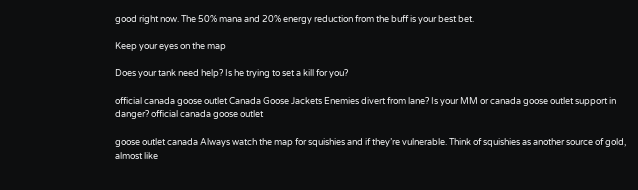good right now. The 50% mana and 20% energy reduction from the buff is your best bet.

Keep your eyes on the map

Does your tank need help? Is he trying to set a kill for you?

official canada goose outlet Canada Goose Jackets Enemies divert from lane? Is your MM or canada goose outlet support in danger? official canada goose outlet

goose outlet canada Always watch the map for squishies and if they’re vulnerable. Think of squishies as another source of gold, almost like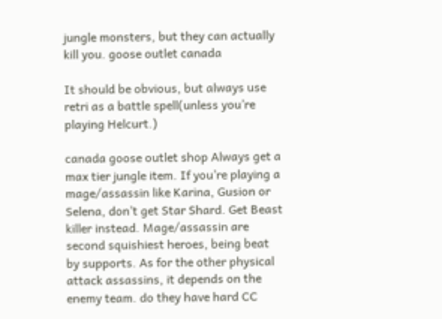jungle monsters, but they can actually kill you. goose outlet canada

It should be obvious, but always use retri as a battle spell(unless you’re playing Helcurt.)

canada goose outlet shop Always get a max tier jungle item. If you’re playing a mage/assassin like Karina, Gusion or Selena, don’t get Star Shard. Get Beast killer instead. Mage/assassin are second squishiest heroes, being beat by supports. As for the other physical attack assassins, it depends on the enemy team. do they have hard CC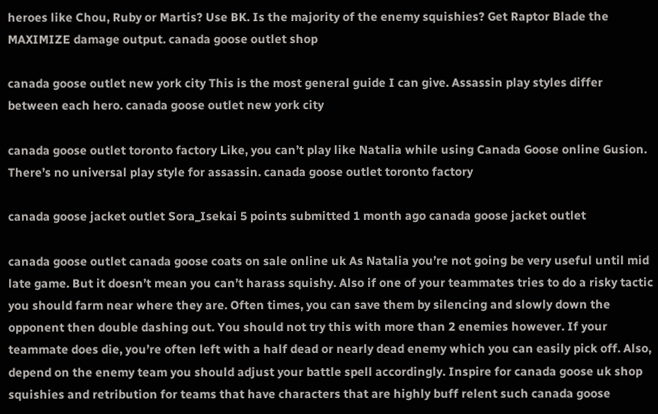heroes like Chou, Ruby or Martis? Use BK. Is the majority of the enemy squishies? Get Raptor Blade the MAXIMIZE damage output. canada goose outlet shop

canada goose outlet new york city This is the most general guide I can give. Assassin play styles differ between each hero. canada goose outlet new york city

canada goose outlet toronto factory Like, you can’t play like Natalia while using Canada Goose online Gusion. There’s no universal play style for assassin. canada goose outlet toronto factory

canada goose jacket outlet Sora_Isekai 5 points submitted 1 month ago canada goose jacket outlet

canada goose outlet canada goose coats on sale online uk As Natalia you’re not going be very useful until mid late game. But it doesn’t mean you can’t harass squishy. Also if one of your teammates tries to do a risky tactic you should farm near where they are. Often times, you can save them by silencing and slowly down the opponent then double dashing out. You should not try this with more than 2 enemies however. If your teammate does die, you’re often left with a half dead or nearly dead enemy which you can easily pick off. Also, depend on the enemy team you should adjust your battle spell accordingly. Inspire for canada goose uk shop squishies and retribution for teams that have characters that are highly buff relent such canada goose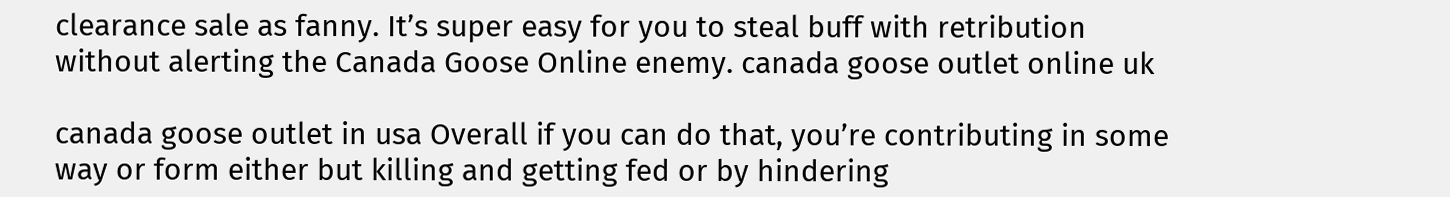clearance sale as fanny. It’s super easy for you to steal buff with retribution without alerting the Canada Goose Online enemy. canada goose outlet online uk

canada goose outlet in usa Overall if you can do that, you’re contributing in some way or form either but killing and getting fed or by hindering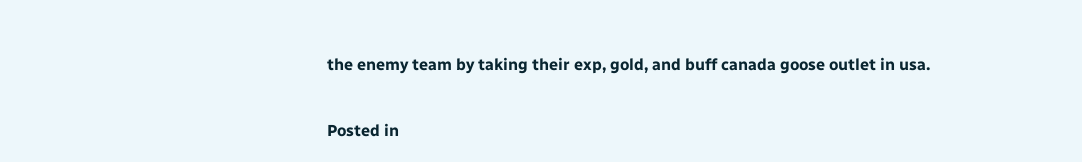the enemy team by taking their exp, gold, and buff canada goose outlet in usa.

Posted in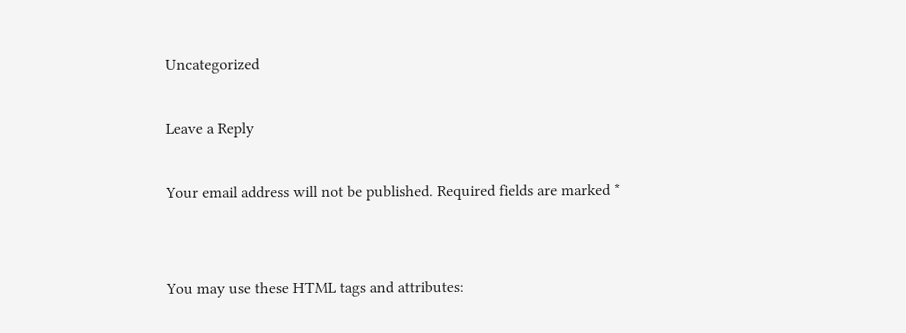Uncategorized

Leave a Reply

Your email address will not be published. Required fields are marked *


You may use these HTML tags and attributes: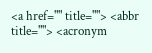<a href="" title=""> <abbr title=""> <acronym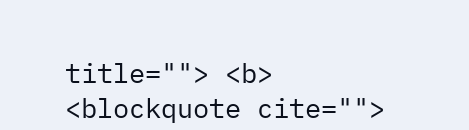title=""> <b> <blockquote cite="">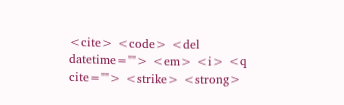<cite> <code> <del datetime=""> <em> <i> <q cite=""> <strike> <strong>